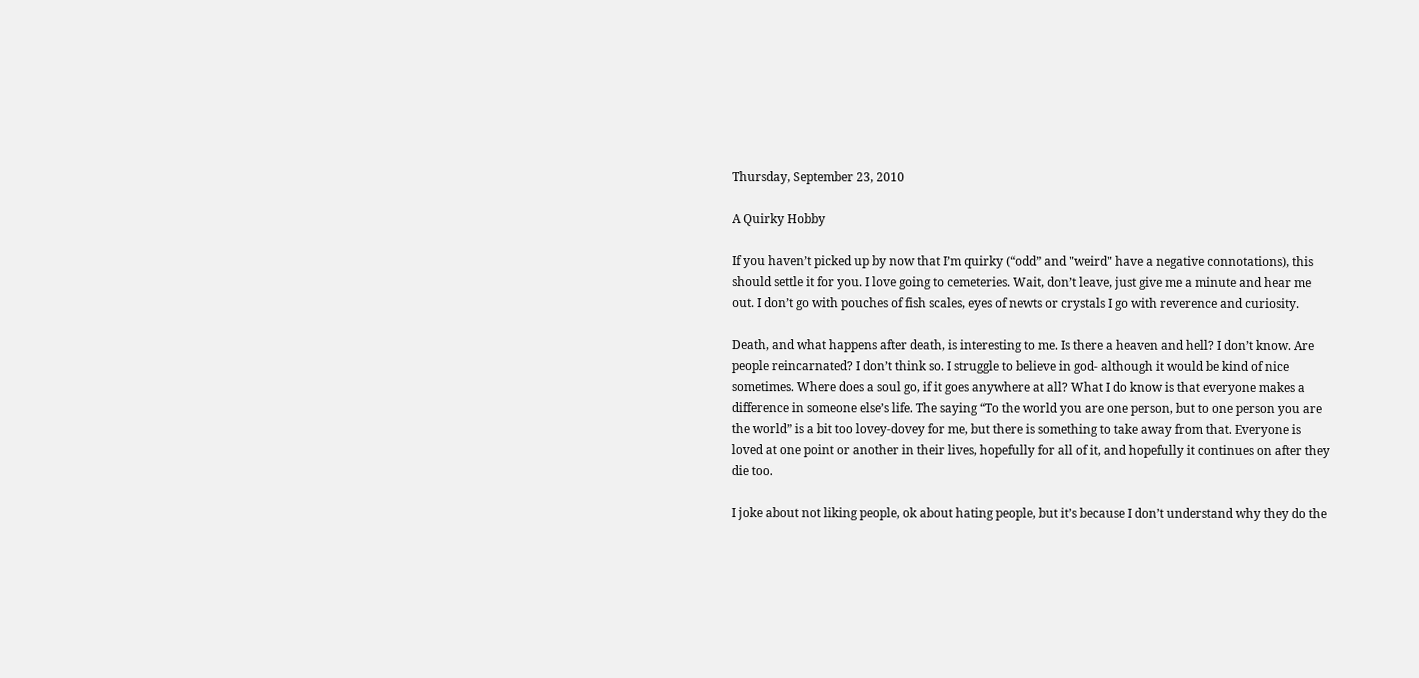Thursday, September 23, 2010

A Quirky Hobby

If you haven’t picked up by now that I’m quirky (“odd” and "weird" have a negative connotations), this should settle it for you. I love going to cemeteries. Wait, don’t leave, just give me a minute and hear me out. I don’t go with pouches of fish scales, eyes of newts or crystals I go with reverence and curiosity.

Death, and what happens after death, is interesting to me. Is there a heaven and hell? I don’t know. Are people reincarnated? I don’t think so. I struggle to believe in god- although it would be kind of nice sometimes. Where does a soul go, if it goes anywhere at all? What I do know is that everyone makes a difference in someone else’s life. The saying “To the world you are one person, but to one person you are the world” is a bit too lovey-dovey for me, but there is something to take away from that. Everyone is loved at one point or another in their lives, hopefully for all of it, and hopefully it continues on after they die too.

I joke about not liking people, ok about hating people, but it’s because I don’t understand why they do the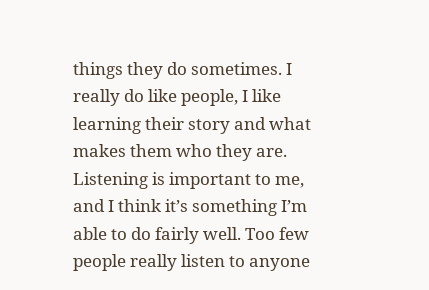things they do sometimes. I really do like people, I like learning their story and what makes them who they are. Listening is important to me, and I think it’s something I’m able to do fairly well. Too few people really listen to anyone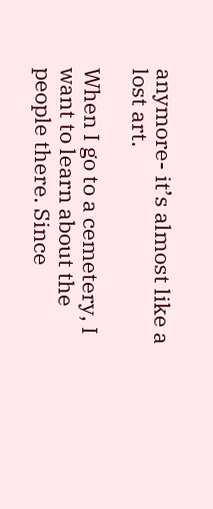anymore- it’s almost like a lost art.

When I go to a cemetery, I want to learn about the people there. Since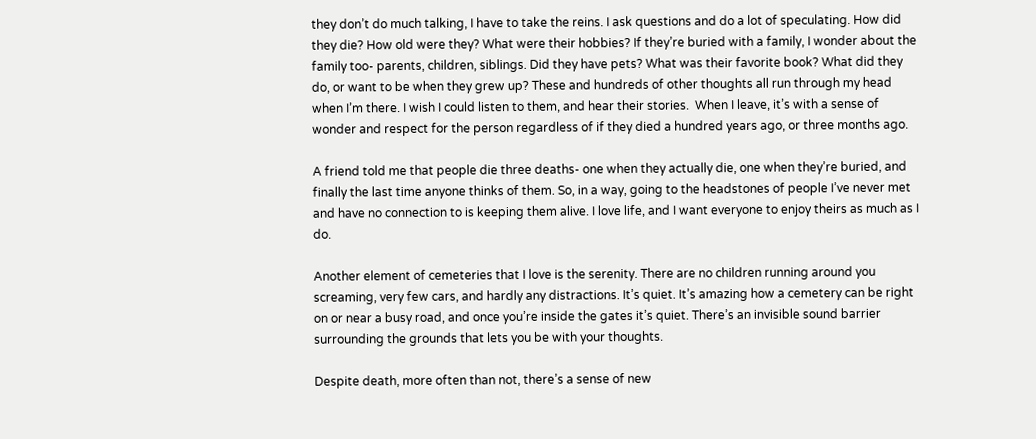they don’t do much talking, I have to take the reins. I ask questions and do a lot of speculating. How did they die? How old were they? What were their hobbies? If they’re buried with a family, I wonder about the family too- parents, children, siblings. Did they have pets? What was their favorite book? What did they do, or want to be when they grew up? These and hundreds of other thoughts all run through my head when I’m there. I wish I could listen to them, and hear their stories.  When I leave, it’s with a sense of wonder and respect for the person regardless of if they died a hundred years ago, or three months ago.

A friend told me that people die three deaths- one when they actually die, one when they’re buried, and finally the last time anyone thinks of them. So, in a way, going to the headstones of people I’ve never met and have no connection to is keeping them alive. I love life, and I want everyone to enjoy theirs as much as I do.

Another element of cemeteries that I love is the serenity. There are no children running around you screaming, very few cars, and hardly any distractions. It’s quiet. It’s amazing how a cemetery can be right on or near a busy road, and once you’re inside the gates it’s quiet. There’s an invisible sound barrier surrounding the grounds that lets you be with your thoughts.

Despite death, more often than not, there’s a sense of new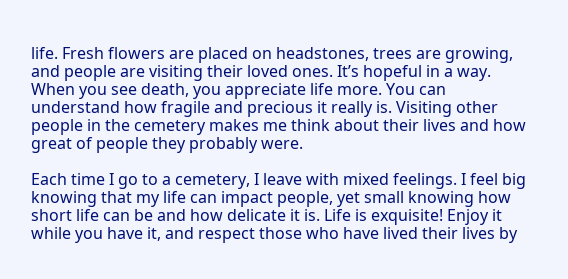life. Fresh flowers are placed on headstones, trees are growing, and people are visiting their loved ones. It’s hopeful in a way. When you see death, you appreciate life more. You can understand how fragile and precious it really is. Visiting other people in the cemetery makes me think about their lives and how great of people they probably were.

Each time I go to a cemetery, I leave with mixed feelings. I feel big knowing that my life can impact people, yet small knowing how short life can be and how delicate it is. Life is exquisite! Enjoy it while you have it, and respect those who have lived their lives by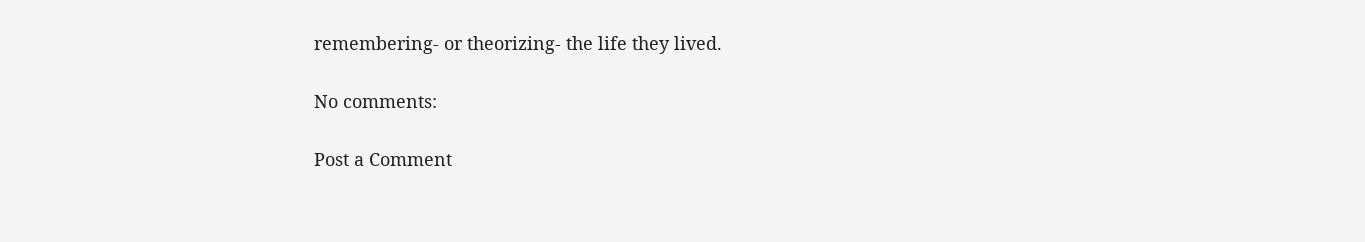remembering- or theorizing- the life they lived.

No comments:

Post a Comment